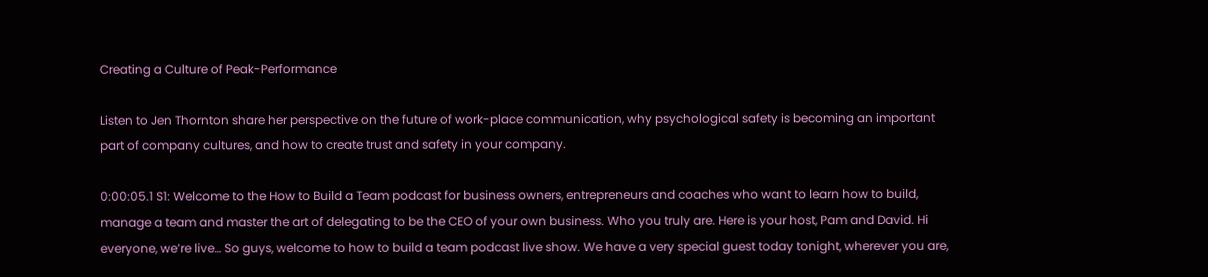Creating a Culture of Peak-Performance

Listen to Jen Thornton share her perspective on the future of work-place communication, why psychological safety is becoming an important part of company cultures, and how to create trust and safety in your company.

0:00:05.1 S1: Welcome to the How to Build a Team podcast for business owners, entrepreneurs and coaches who want to learn how to build, manage a team and master the art of delegating to be the CEO of your own business. Who you truly are. Here is your host, Pam and David. Hi everyone, we’re live… So guys, welcome to how to build a team podcast live show. We have a very special guest today tonight, wherever you are,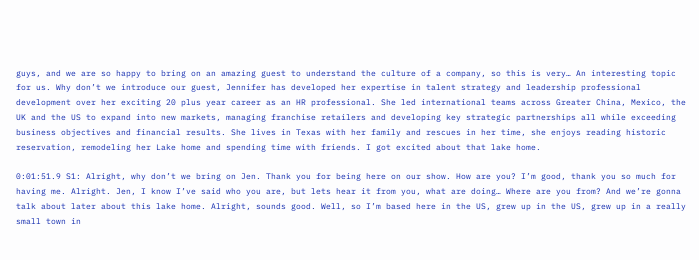guys, and we are so happy to bring on an amazing guest to understand the culture of a company, so this is very… An interesting topic for us. Why don’t we introduce our guest, Jennifer has developed her expertise in talent strategy and leadership professional development over her exciting 20 plus year career as an HR professional. She led international teams across Greater China, Mexico, the UK and the US to expand into new markets, managing franchise retailers and developing key strategic partnerships all while exceeding business objectives and financial results. She lives in Texas with her family and rescues in her time, she enjoys reading historic reservation, remodeling her Lake home and spending time with friends. I got excited about that lake home.

0:01:51.9 S1: Alright, why don’t we bring on Jen. Thank you for being here on our show. How are you? I’m good, thank you so much for having me. Alright. Jen, I know I’ve said who you are, but lets hear it from you, what are doing… Where are you from? And we’re gonna talk about later about this lake home. Alright, sounds good. Well, so I’m based here in the US, grew up in the US, grew up in a really small town in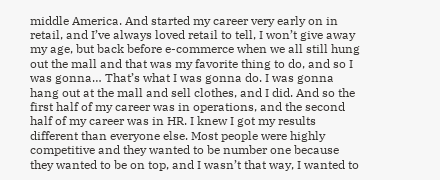middle America. And started my career very early on in retail, and I’ve always loved retail to tell, I won’t give away my age, but back before e-commerce when we all still hung out the mall and that was my favorite thing to do, and so I was gonna… That’s what I was gonna do. I was gonna hang out at the mall and sell clothes, and I did. And so the first half of my career was in operations, and the second half of my career was in HR. I knew I got my results different than everyone else. Most people were highly competitive and they wanted to be number one because they wanted to be on top, and I wasn’t that way, I wanted to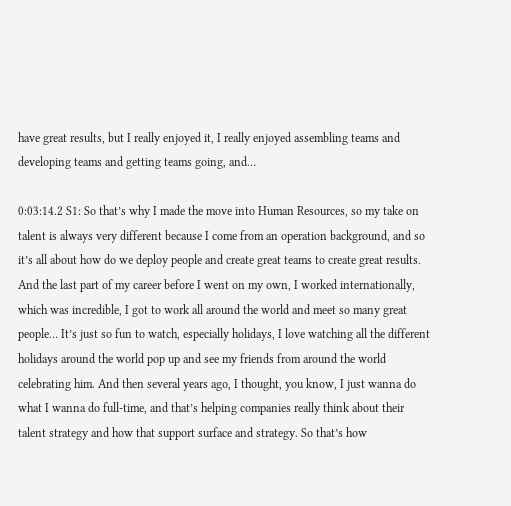have great results, but I really enjoyed it, I really enjoyed assembling teams and developing teams and getting teams going, and…

0:03:14.2 S1: So that’s why I made the move into Human Resources, so my take on talent is always very different because I come from an operation background, and so it’s all about how do we deploy people and create great teams to create great results. And the last part of my career before I went on my own, I worked internationally, which was incredible, I got to work all around the world and meet so many great people… It’s just so fun to watch, especially holidays, I love watching all the different holidays around the world pop up and see my friends from around the world celebrating him. And then several years ago, I thought, you know, I just wanna do what I wanna do full-time, and that’s helping companies really think about their talent strategy and how that support surface and strategy. So that’s how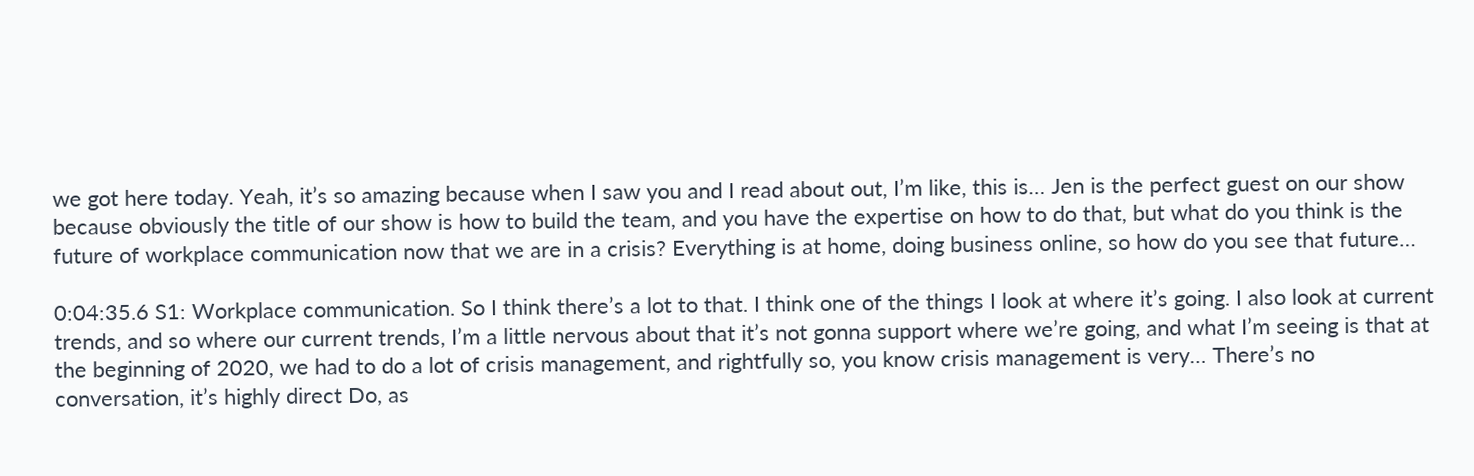we got here today. Yeah, it’s so amazing because when I saw you and I read about out, I’m like, this is… Jen is the perfect guest on our show because obviously the title of our show is how to build the team, and you have the expertise on how to do that, but what do you think is the future of workplace communication now that we are in a crisis? Everything is at home, doing business online, so how do you see that future…

0:04:35.6 S1: Workplace communication. So I think there’s a lot to that. I think one of the things I look at where it’s going. I also look at current trends, and so where our current trends, I’m a little nervous about that it’s not gonna support where we’re going, and what I’m seeing is that at the beginning of 2020, we had to do a lot of crisis management, and rightfully so, you know crisis management is very… There’s no conversation, it’s highly direct Do, as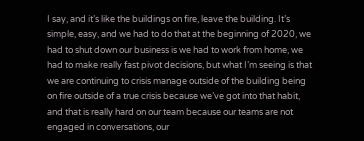I say, and it’s like the buildings on fire, leave the building. It’s simple, easy, and we had to do that at the beginning of 2020, we had to shut down our business is we had to work from home, we had to make really fast pivot decisions, but what I’m seeing is that we are continuing to crisis manage outside of the building being on fire outside of a true crisis because we’ve got into that habit, and that is really hard on our team because our teams are not engaged in conversations, our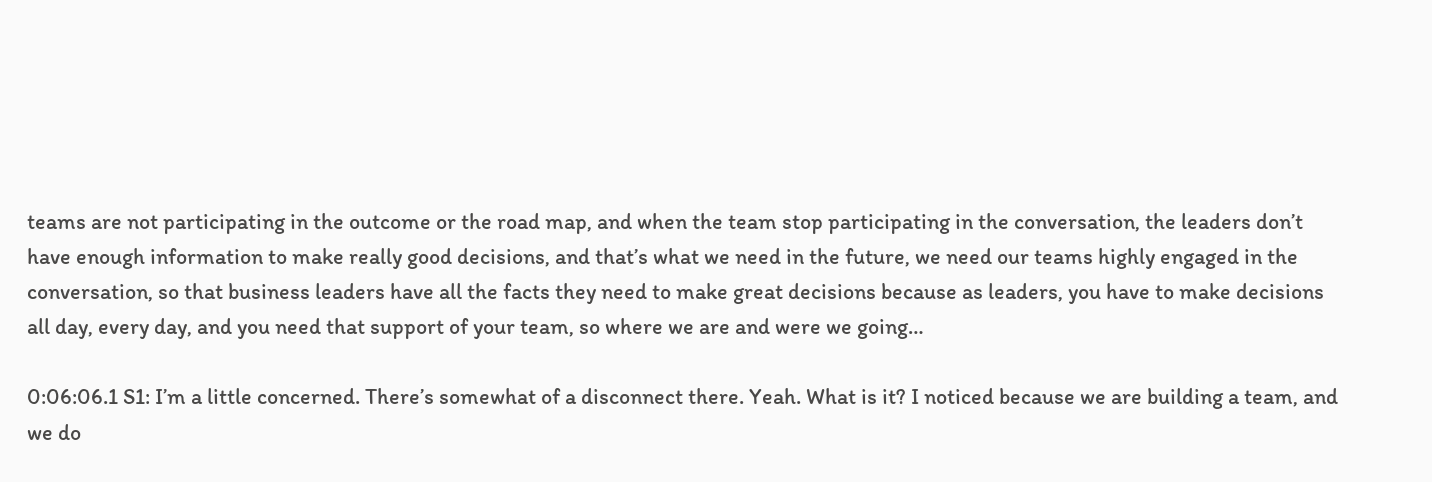teams are not participating in the outcome or the road map, and when the team stop participating in the conversation, the leaders don’t have enough information to make really good decisions, and that’s what we need in the future, we need our teams highly engaged in the conversation, so that business leaders have all the facts they need to make great decisions because as leaders, you have to make decisions all day, every day, and you need that support of your team, so where we are and were we going…

0:06:06.1 S1: I’m a little concerned. There’s somewhat of a disconnect there. Yeah. What is it? I noticed because we are building a team, and we do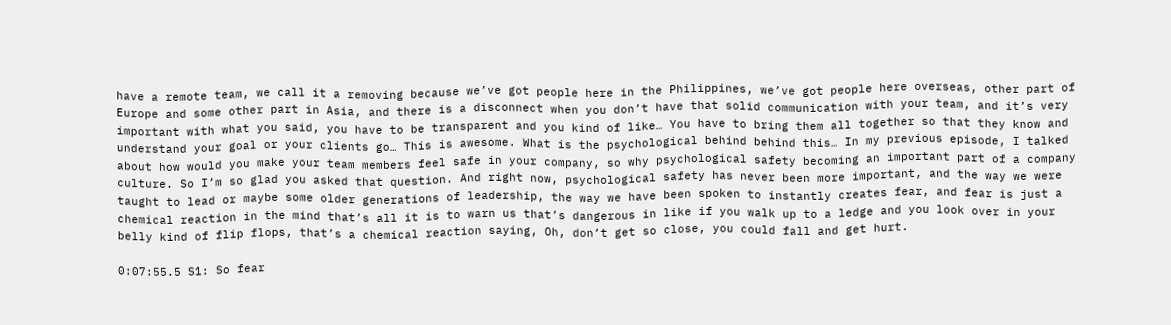have a remote team, we call it a removing because we’ve got people here in the Philippines, we’ve got people here overseas, other part of Europe and some other part in Asia, and there is a disconnect when you don’t have that solid communication with your team, and it’s very important with what you said, you have to be transparent and you kind of like… You have to bring them all together so that they know and understand your goal or your clients go… This is awesome. What is the psychological behind behind this… In my previous episode, I talked about how would you make your team members feel safe in your company, so why psychological safety becoming an important part of a company culture. So I’m so glad you asked that question. And right now, psychological safety has never been more important, and the way we were taught to lead or maybe some older generations of leadership, the way we have been spoken to instantly creates fear, and fear is just a chemical reaction in the mind that’s all it is to warn us that’s dangerous in like if you walk up to a ledge and you look over in your belly kind of flip flops, that’s a chemical reaction saying, Oh, don’t get so close, you could fall and get hurt.

0:07:55.5 S1: So fear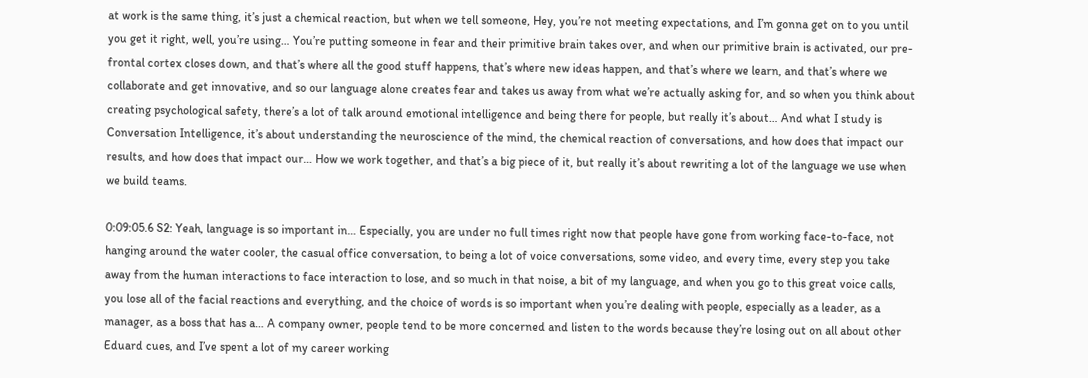at work is the same thing, it’s just a chemical reaction, but when we tell someone, Hey, you’re not meeting expectations, and I’m gonna get on to you until you get it right, well, you’re using… You’re putting someone in fear and their primitive brain takes over, and when our primitive brain is activated, our pre-frontal cortex closes down, and that’s where all the good stuff happens, that’s where new ideas happen, and that’s where we learn, and that’s where we collaborate and get innovative, and so our language alone creates fear and takes us away from what we’re actually asking for, and so when you think about creating psychological safety, there’s a lot of talk around emotional intelligence and being there for people, but really it’s about… And what I study is Conversation Intelligence, it’s about understanding the neuroscience of the mind, the chemical reaction of conversations, and how does that impact our results, and how does that impact our… How we work together, and that’s a big piece of it, but really it’s about rewriting a lot of the language we use when we build teams.

0:09:05.6 S2: Yeah, language is so important in… Especially, you are under no full times right now that people have gone from working face-to-face, not hanging around the water cooler, the casual office conversation, to being a lot of voice conversations, some video, and every time, every step you take away from the human interactions to face interaction to lose, and so much in that noise, a bit of my language, and when you go to this great voice calls, you lose all of the facial reactions and everything, and the choice of words is so important when you’re dealing with people, especially as a leader, as a manager, as a boss that has a… A company owner, people tend to be more concerned and listen to the words because they’re losing out on all about other Eduard cues, and I’ve spent a lot of my career working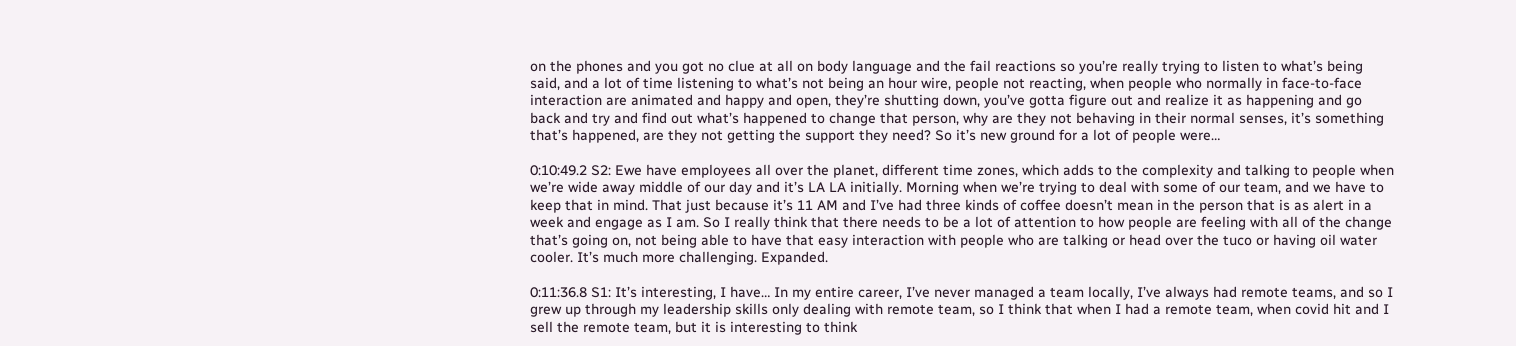on the phones and you got no clue at all on body language and the fail reactions so you’re really trying to listen to what’s being said, and a lot of time listening to what’s not being an hour wire, people not reacting, when people who normally in face-to-face interaction are animated and happy and open, they’re shutting down, you’ve gotta figure out and realize it as happening and go back and try and find out what’s happened to change that person, why are they not behaving in their normal senses, it’s something that’s happened, are they not getting the support they need? So it’s new ground for a lot of people were…

0:10:49.2 S2: Ewe have employees all over the planet, different time zones, which adds to the complexity and talking to people when we’re wide away middle of our day and it’s LA LA initially. Morning when we’re trying to deal with some of our team, and we have to keep that in mind. That just because it’s 11 AM and I’ve had three kinds of coffee doesn’t mean in the person that is as alert in a week and engage as I am. So I really think that there needs to be a lot of attention to how people are feeling with all of the change that’s going on, not being able to have that easy interaction with people who are talking or head over the tuco or having oil water cooler. It’s much more challenging. Expanded.

0:11:36.8 S1: It’s interesting, I have… In my entire career, I’ve never managed a team locally, I’ve always had remote teams, and so I grew up through my leadership skills only dealing with remote team, so I think that when I had a remote team, when covid hit and I sell the remote team, but it is interesting to think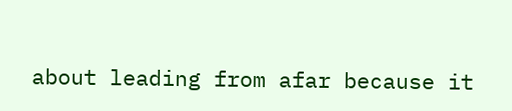about leading from afar because it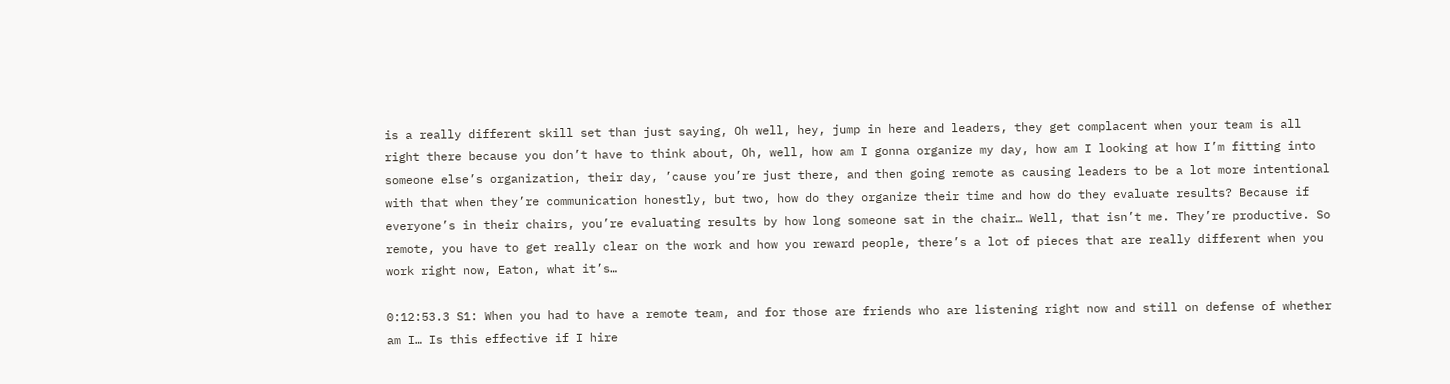is a really different skill set than just saying, Oh well, hey, jump in here and leaders, they get complacent when your team is all right there because you don’t have to think about, Oh, well, how am I gonna organize my day, how am I looking at how I’m fitting into someone else’s organization, their day, ’cause you’re just there, and then going remote as causing leaders to be a lot more intentional with that when they’re communication honestly, but two, how do they organize their time and how do they evaluate results? Because if everyone’s in their chairs, you’re evaluating results by how long someone sat in the chair… Well, that isn’t me. They’re productive. So remote, you have to get really clear on the work and how you reward people, there’s a lot of pieces that are really different when you work right now, Eaton, what it’s…

0:12:53.3 S1: When you had to have a remote team, and for those are friends who are listening right now and still on defense of whether am I… Is this effective if I hire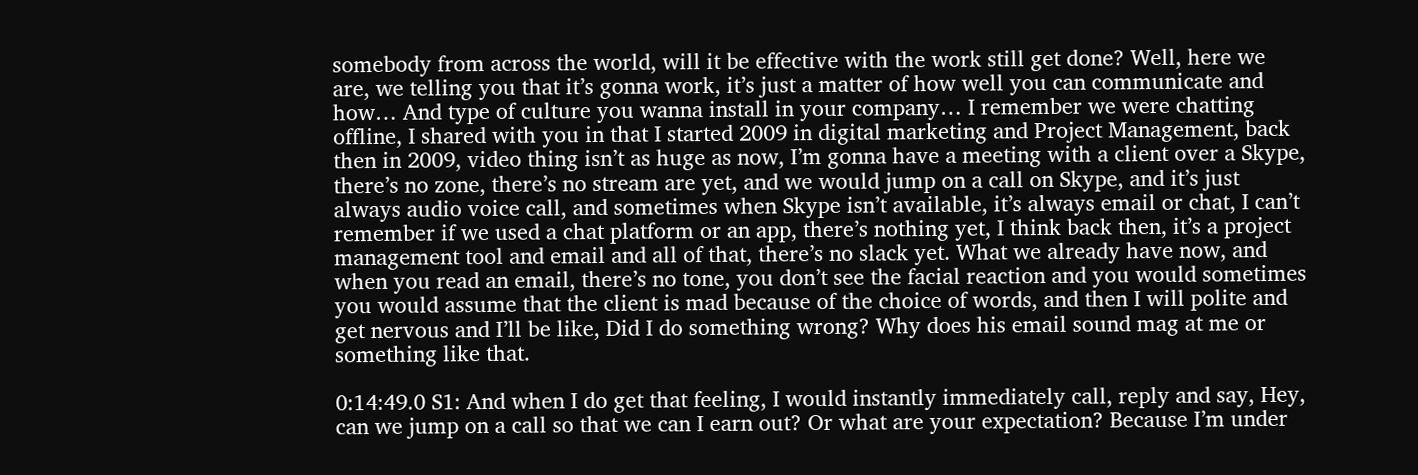somebody from across the world, will it be effective with the work still get done? Well, here we are, we telling you that it’s gonna work, it’s just a matter of how well you can communicate and how… And type of culture you wanna install in your company… I remember we were chatting offline, I shared with you in that I started 2009 in digital marketing and Project Management, back then in 2009, video thing isn’t as huge as now, I’m gonna have a meeting with a client over a Skype, there’s no zone, there’s no stream are yet, and we would jump on a call on Skype, and it’s just always audio voice call, and sometimes when Skype isn’t available, it’s always email or chat, I can’t remember if we used a chat platform or an app, there’s nothing yet, I think back then, it’s a project management tool and email and all of that, there’s no slack yet. What we already have now, and when you read an email, there’s no tone, you don’t see the facial reaction and you would sometimes you would assume that the client is mad because of the choice of words, and then I will polite and get nervous and I’ll be like, Did I do something wrong? Why does his email sound mag at me or something like that.

0:14:49.0 S1: And when I do get that feeling, I would instantly immediately call, reply and say, Hey, can we jump on a call so that we can I earn out? Or what are your expectation? Because I’m under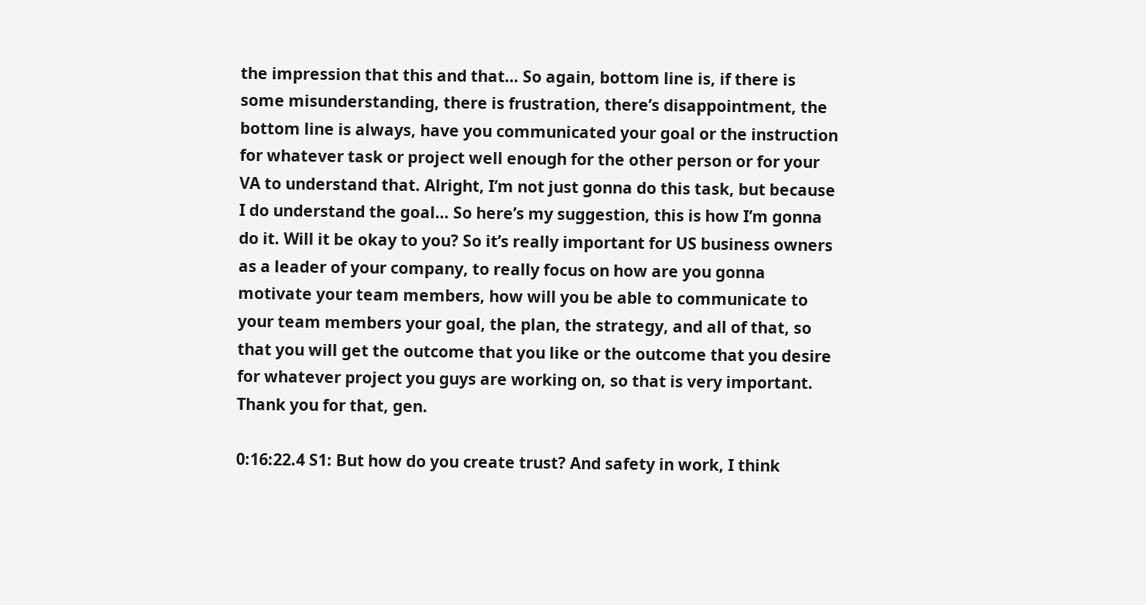the impression that this and that… So again, bottom line is, if there is some misunderstanding, there is frustration, there’s disappointment, the bottom line is always, have you communicated your goal or the instruction for whatever task or project well enough for the other person or for your VA to understand that. Alright, I’m not just gonna do this task, but because I do understand the goal… So here’s my suggestion, this is how I’m gonna do it. Will it be okay to you? So it’s really important for US business owners as a leader of your company, to really focus on how are you gonna motivate your team members, how will you be able to communicate to your team members your goal, the plan, the strategy, and all of that, so that you will get the outcome that you like or the outcome that you desire for whatever project you guys are working on, so that is very important. Thank you for that, gen.

0:16:22.4 S1: But how do you create trust? And safety in work, I think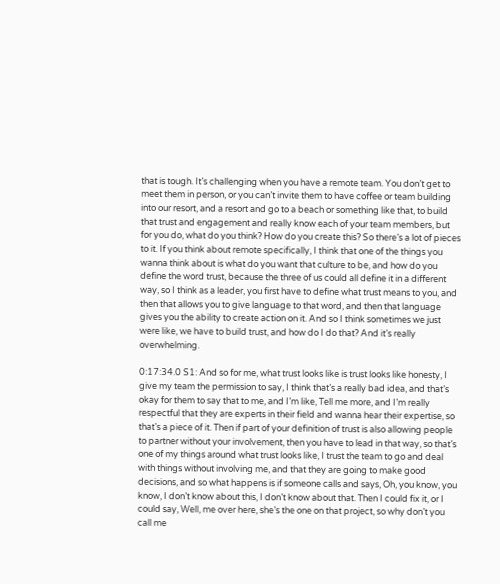that is tough. It’s challenging when you have a remote team. You don’t get to meet them in person, or you can’t invite them to have coffee or team building into our resort, and a resort and go to a beach or something like that, to build that trust and engagement and really know each of your team members, but for you do, what do you think? How do you create this? So there’s a lot of pieces to it. If you think about remote specifically, I think that one of the things you wanna think about is what do you want that culture to be, and how do you define the word trust, because the three of us could all define it in a different way, so I think as a leader, you first have to define what trust means to you, and then that allows you to give language to that word, and then that language gives you the ability to create action on it. And so I think sometimes we just were like, we have to build trust, and how do I do that? And it’s really overwhelming.

0:17:34.0 S1: And so for me, what trust looks like is trust looks like honesty, I give my team the permission to say, I think that’s a really bad idea, and that’s okay for them to say that to me, and I’m like, Tell me more, and I’m really respectful that they are experts in their field and wanna hear their expertise, so that’s a piece of it. Then if part of your definition of trust is also allowing people to partner without your involvement, then you have to lead in that way, so that’s one of my things around what trust looks like, I trust the team to go and deal with things without involving me, and that they are going to make good decisions, and so what happens is if someone calls and says, Oh, you know, you know, I don’t know about this, I don’t know about that. Then I could fix it, or I could say, Well, me over here, she’s the one on that project, so why don’t you call me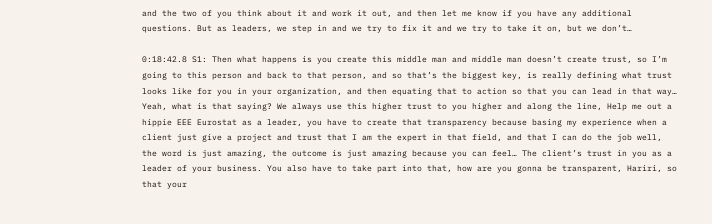and the two of you think about it and work it out, and then let me know if you have any additional questions. But as leaders, we step in and we try to fix it and we try to take it on, but we don’t…

0:18:42.8 S1: Then what happens is you create this middle man and middle man doesn’t create trust, so I’m going to this person and back to that person, and so that’s the biggest key, is really defining what trust looks like for you in your organization, and then equating that to action so that you can lead in that way… Yeah, what is that saying? We always use this higher trust to you higher and along the line, Help me out a hippie EEE Eurostat as a leader, you have to create that transparency because basing my experience when a client just give a project and trust that I am the expert in that field, and that I can do the job well, the word is just amazing, the outcome is just amazing because you can feel… The client’s trust in you as a leader of your business. You also have to take part into that, how are you gonna be transparent, Hariri, so that your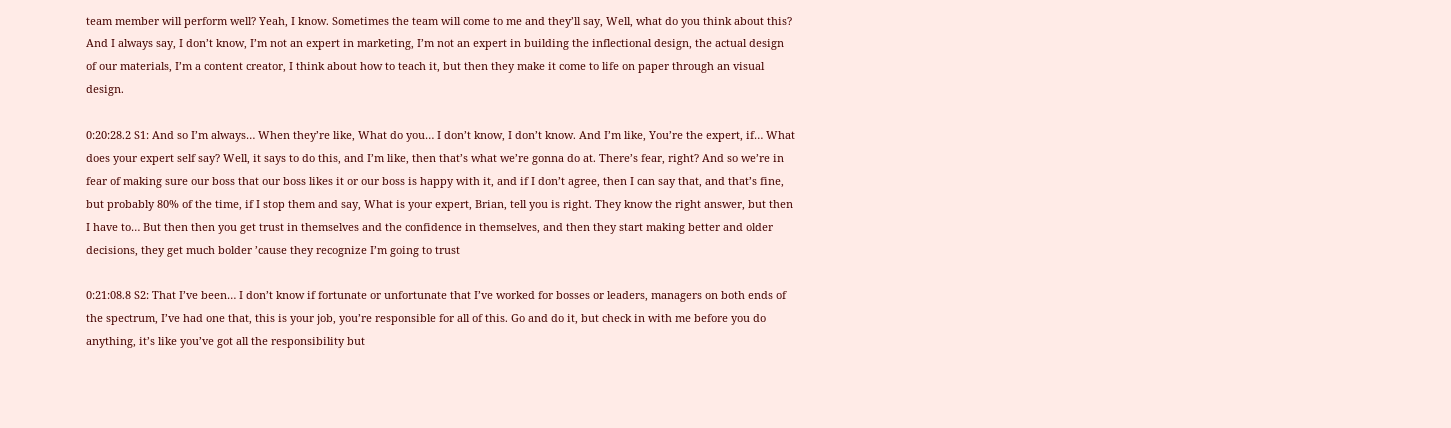team member will perform well? Yeah, I know. Sometimes the team will come to me and they’ll say, Well, what do you think about this? And I always say, I don’t know, I’m not an expert in marketing, I’m not an expert in building the inflectional design, the actual design of our materials, I’m a content creator, I think about how to teach it, but then they make it come to life on paper through an visual design.

0:20:28.2 S1: And so I’m always… When they’re like, What do you… I don’t know, I don’t know. And I’m like, You’re the expert, if… What does your expert self say? Well, it says to do this, and I’m like, then that’s what we’re gonna do at. There’s fear, right? And so we’re in fear of making sure our boss that our boss likes it or our boss is happy with it, and if I don’t agree, then I can say that, and that’s fine, but probably 80% of the time, if I stop them and say, What is your expert, Brian, tell you is right. They know the right answer, but then I have to… But then then you get trust in themselves and the confidence in themselves, and then they start making better and older decisions, they get much bolder ’cause they recognize I’m going to trust

0:21:08.8 S2: That I’ve been… I don’t know if fortunate or unfortunate that I’ve worked for bosses or leaders, managers on both ends of the spectrum, I’ve had one that, this is your job, you’re responsible for all of this. Go and do it, but check in with me before you do anything, it’s like you’ve got all the responsibility but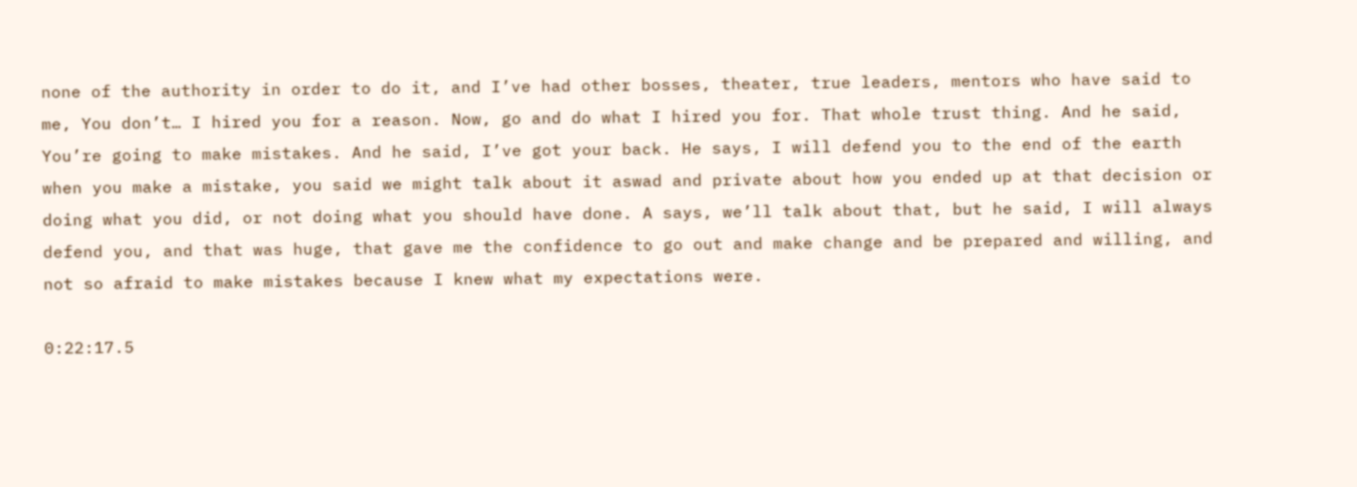none of the authority in order to do it, and I’ve had other bosses, theater, true leaders, mentors who have said to me, You don’t… I hired you for a reason. Now, go and do what I hired you for. That whole trust thing. And he said, You’re going to make mistakes. And he said, I’ve got your back. He says, I will defend you to the end of the earth when you make a mistake, you said we might talk about it aswad and private about how you ended up at that decision or doing what you did, or not doing what you should have done. A says, we’ll talk about that, but he said, I will always defend you, and that was huge, that gave me the confidence to go out and make change and be prepared and willing, and not so afraid to make mistakes because I knew what my expectations were.

0:22:17.5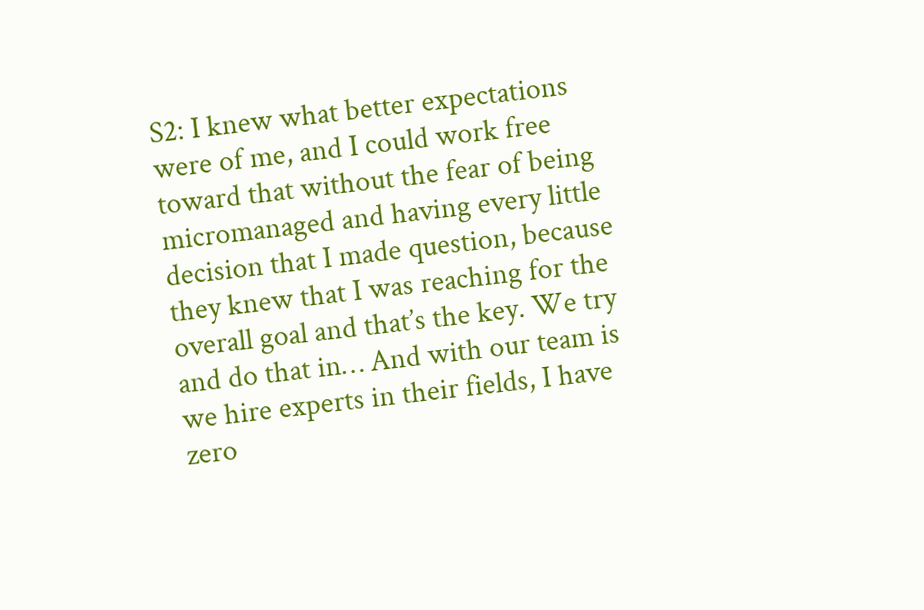S2: I knew what better expectations were of me, and I could work free toward that without the fear of being micromanaged and having every little decision that I made question, because they knew that I was reaching for the overall goal and that’s the key. We try and do that in… And with our team is we hire experts in their fields, I have zero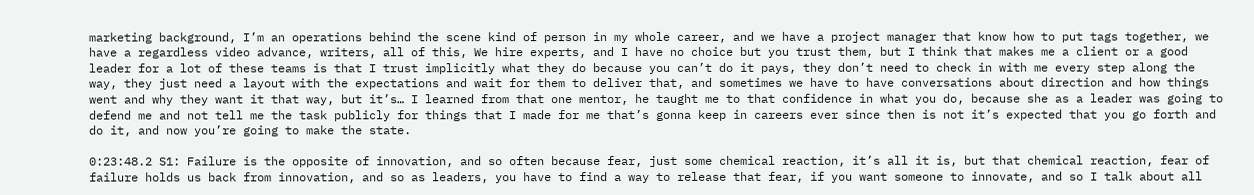marketing background, I’m an operations behind the scene kind of person in my whole career, and we have a project manager that know how to put tags together, we have a regardless video advance, writers, all of this, We hire experts, and I have no choice but you trust them, but I think that makes me a client or a good leader for a lot of these teams is that I trust implicitly what they do because you can’t do it pays, they don’t need to check in with me every step along the way, they just need a layout with the expectations and wait for them to deliver that, and sometimes we have to have conversations about direction and how things went and why they want it that way, but it’s… I learned from that one mentor, he taught me to that confidence in what you do, because she as a leader was going to defend me and not tell me the task publicly for things that I made for me that’s gonna keep in careers ever since then is not it’s expected that you go forth and do it, and now you’re going to make the state.

0:23:48.2 S1: Failure is the opposite of innovation, and so often because fear, just some chemical reaction, it’s all it is, but that chemical reaction, fear of failure holds us back from innovation, and so as leaders, you have to find a way to release that fear, if you want someone to innovate, and so I talk about all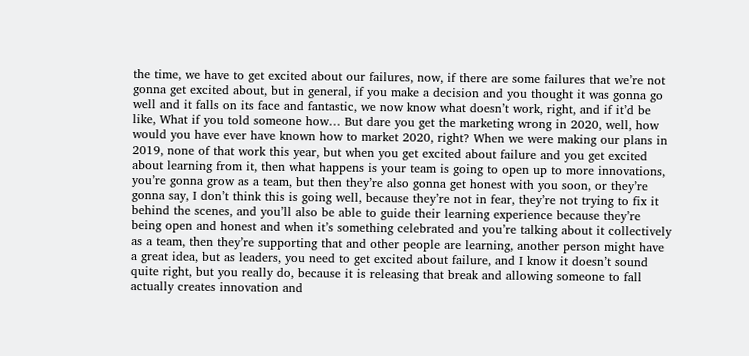the time, we have to get excited about our failures, now, if there are some failures that we’re not gonna get excited about, but in general, if you make a decision and you thought it was gonna go well and it falls on its face and fantastic, we now know what doesn’t work, right, and if it’d be like, What if you told someone how… But dare you get the marketing wrong in 2020, well, how would you have ever have known how to market 2020, right? When we were making our plans in 2019, none of that work this year, but when you get excited about failure and you get excited about learning from it, then what happens is your team is going to open up to more innovations, you’re gonna grow as a team, but then they’re also gonna get honest with you soon, or they’re gonna say, I don’t think this is going well, because they’re not in fear, they’re not trying to fix it behind the scenes, and you’ll also be able to guide their learning experience because they’re being open and honest and when it’s something celebrated and you’re talking about it collectively as a team, then they’re supporting that and other people are learning, another person might have a great idea, but as leaders, you need to get excited about failure, and I know it doesn’t sound quite right, but you really do, because it is releasing that break and allowing someone to fall actually creates innovation and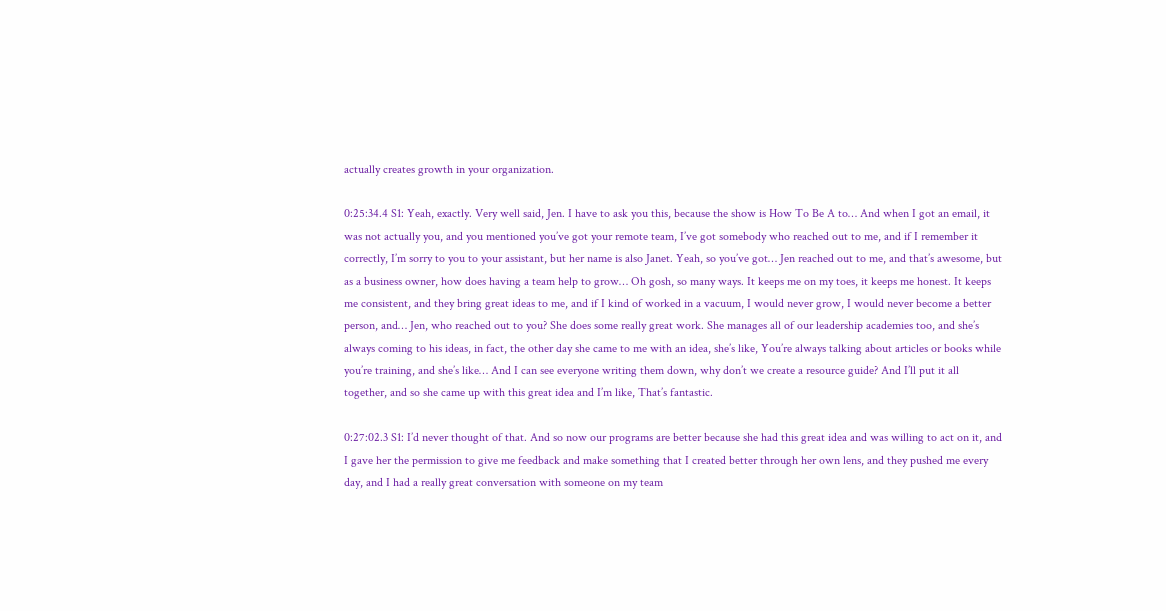actually creates growth in your organization.

0:25:34.4 S1: Yeah, exactly. Very well said, Jen. I have to ask you this, because the show is How To Be A to… And when I got an email, it was not actually you, and you mentioned you’ve got your remote team, I’ve got somebody who reached out to me, and if I remember it correctly, I’m sorry to you to your assistant, but her name is also Janet. Yeah, so you’ve got… Jen reached out to me, and that’s awesome, but as a business owner, how does having a team help to grow… Oh gosh, so many ways. It keeps me on my toes, it keeps me honest. It keeps me consistent, and they bring great ideas to me, and if I kind of worked in a vacuum, I would never grow, I would never become a better person, and… Jen, who reached out to you? She does some really great work. She manages all of our leadership academies too, and she’s always coming to his ideas, in fact, the other day she came to me with an idea, she’s like, You’re always talking about articles or books while you’re training, and she’s like… And I can see everyone writing them down, why don’t we create a resource guide? And I’ll put it all together, and so she came up with this great idea and I’m like, That’s fantastic.

0:27:02.3 S1: I’d never thought of that. And so now our programs are better because she had this great idea and was willing to act on it, and I gave her the permission to give me feedback and make something that I created better through her own lens, and they pushed me every day, and I had a really great conversation with someone on my team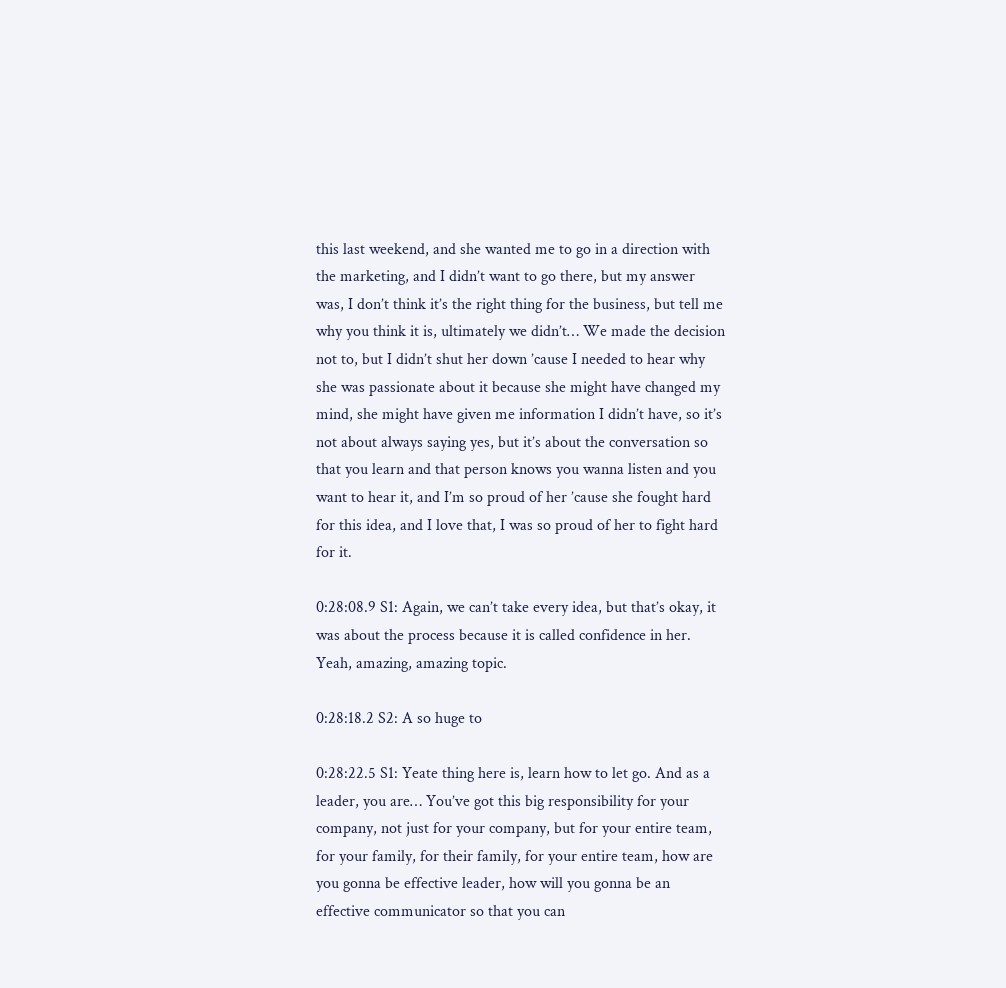this last weekend, and she wanted me to go in a direction with the marketing, and I didn’t want to go there, but my answer was, I don’t think it’s the right thing for the business, but tell me why you think it is, ultimately we didn’t… We made the decision not to, but I didn’t shut her down ’cause I needed to hear why she was passionate about it because she might have changed my mind, she might have given me information I didn’t have, so it’s not about always saying yes, but it’s about the conversation so that you learn and that person knows you wanna listen and you want to hear it, and I’m so proud of her ’cause she fought hard for this idea, and I love that, I was so proud of her to fight hard for it.

0:28:08.9 S1: Again, we can’t take every idea, but that’s okay, it was about the process because it is called confidence in her. Yeah, amazing, amazing topic.

0:28:18.2 S2: A so huge to

0:28:22.5 S1: Yeate thing here is, learn how to let go. And as a leader, you are… You’ve got this big responsibility for your company, not just for your company, but for your entire team, for your family, for their family, for your entire team, how are you gonna be effective leader, how will you gonna be an effective communicator so that you can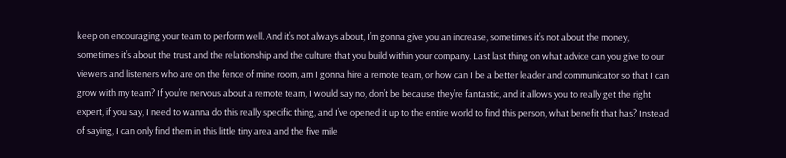keep on encouraging your team to perform well. And it’s not always about, I’m gonna give you an increase, sometimes it’s not about the money, sometimes it’s about the trust and the relationship and the culture that you build within your company. Last last thing on what advice can you give to our viewers and listeners who are on the fence of mine room, am I gonna hire a remote team, or how can I be a better leader and communicator so that I can grow with my team? If you’re nervous about a remote team, I would say no, don’t be because they’re fantastic, and it allows you to really get the right expert, if you say, I need to wanna do this really specific thing, and I’ve opened it up to the entire world to find this person, what benefit that has? Instead of saying, I can only find them in this little tiny area and the five mile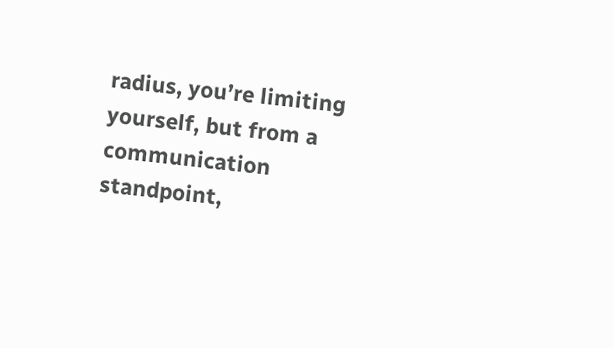radius, you’re limiting yourself, but from a communication standpoint,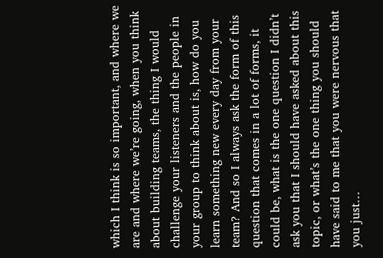which I think is so important, and where we are and where we’re going, when you think about building teams, the thing I would challenge your listeners and the people in your group to think about is, how do you learn something new every day from your team? And so I always ask the form of this question that comes in a lot of forms, it could be, what is the one question I didn’t ask you that I should have asked about this topic, or what’s the one thing you should have said to me that you were nervous that you just…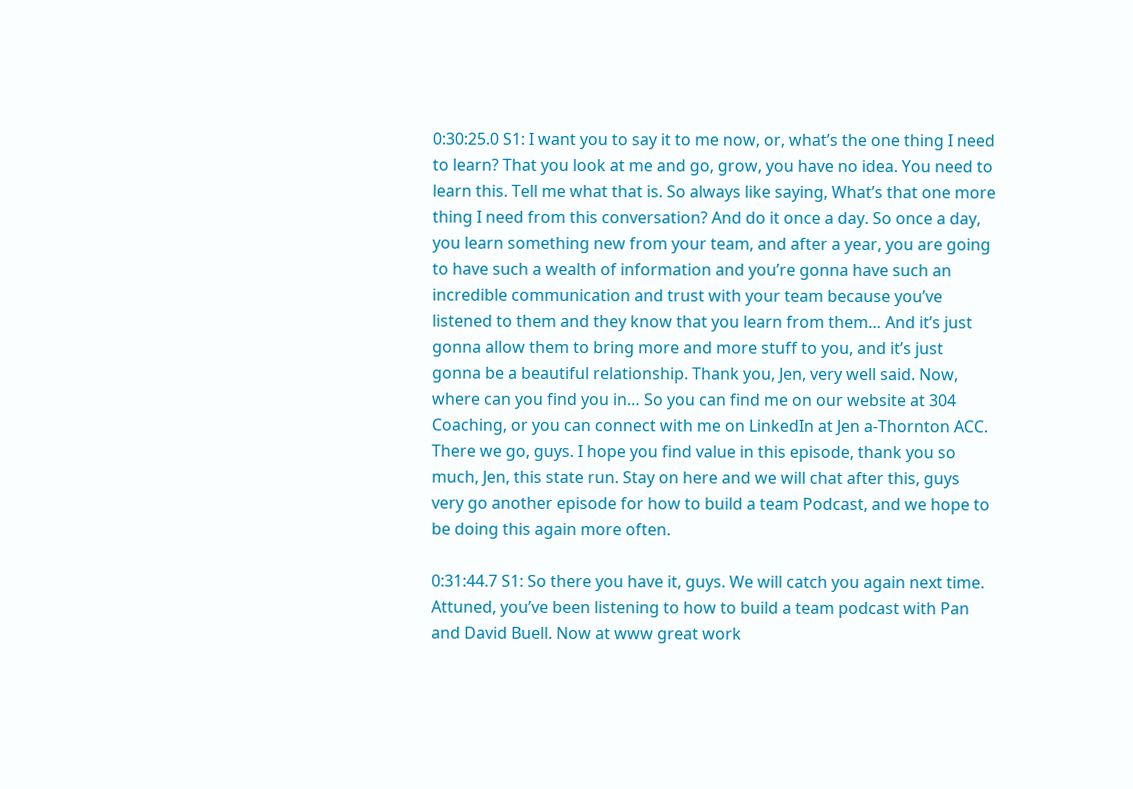0:30:25.0 S1: I want you to say it to me now, or, what’s the one thing I need to learn? That you look at me and go, grow, you have no idea. You need to learn this. Tell me what that is. So always like saying, What’s that one more thing I need from this conversation? And do it once a day. So once a day, you learn something new from your team, and after a year, you are going to have such a wealth of information and you’re gonna have such an incredible communication and trust with your team because you’ve listened to them and they know that you learn from them… And it’s just gonna allow them to bring more and more stuff to you, and it’s just gonna be a beautiful relationship. Thank you, Jen, very well said. Now, where can you find you in… So you can find me on our website at 304 Coaching, or you can connect with me on LinkedIn at Jen a-Thornton ACC. There we go, guys. I hope you find value in this episode, thank you so much, Jen, this state run. Stay on here and we will chat after this, guys very go another episode for how to build a team Podcast, and we hope to be doing this again more often.

0:31:44.7 S1: So there you have it, guys. We will catch you again next time. Attuned, you’ve been listening to how to build a team podcast with Pan and David Buell. Now at www great work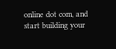online dot com, and start building your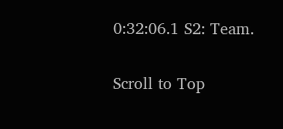0:32:06.1 S2: Team.

Scroll to Top